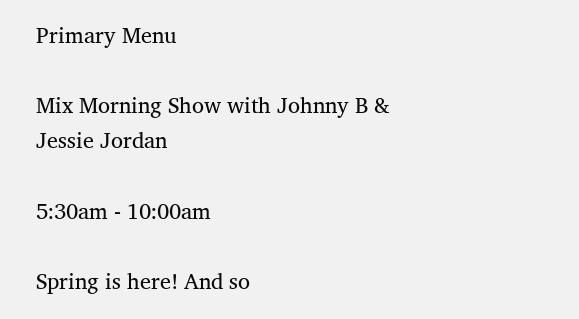Primary Menu

Mix Morning Show with Johnny B & Jessie Jordan

5:30am - 10:00am

Spring is here! And so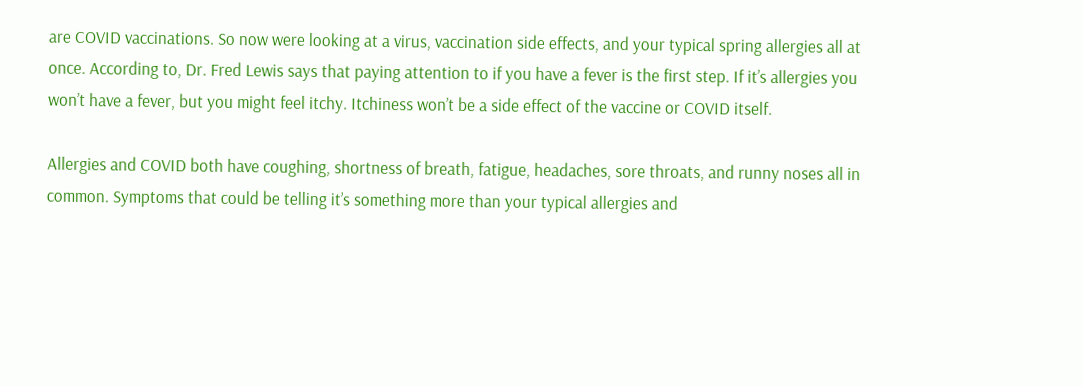are COVID vaccinations. So now were looking at a virus, vaccination side effects, and your typical spring allergies all at once. According to, Dr. Fred Lewis says that paying attention to if you have a fever is the first step. If it’s allergies you won’t have a fever, but you might feel itchy. Itchiness won’t be a side effect of the vaccine or COVID itself.

Allergies and COVID both have coughing, shortness of breath, fatigue, headaches, sore throats, and runny noses all in common. Symptoms that could be telling it’s something more than your typical allergies and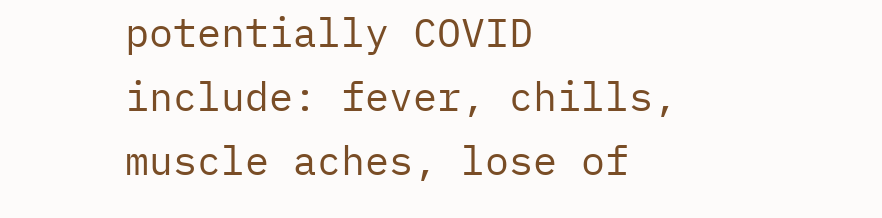potentially COVID include: fever, chills, muscle aches, lose of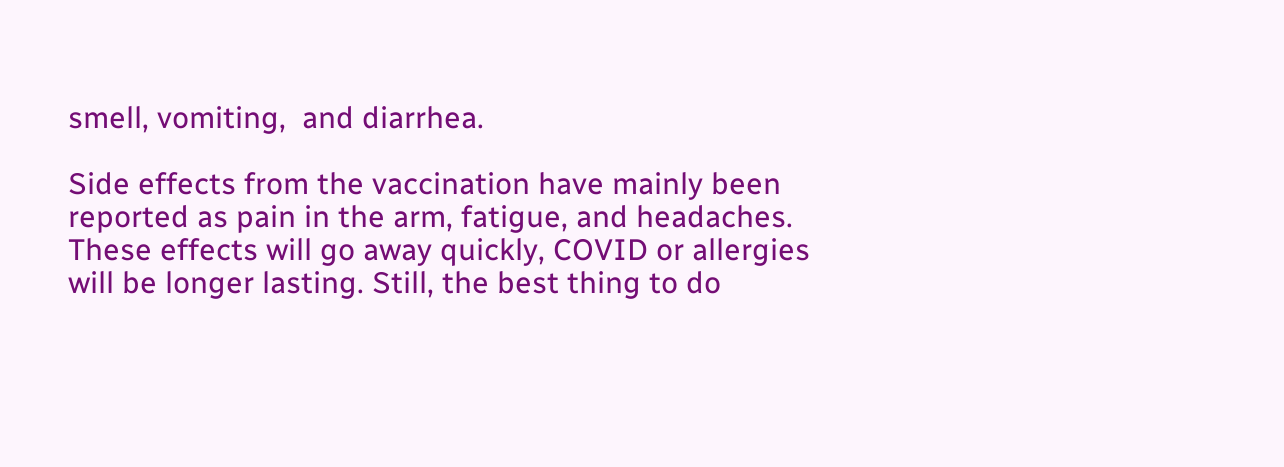smell, vomiting,  and diarrhea.

Side effects from the vaccination have mainly been reported as pain in the arm, fatigue, and headaches. These effects will go away quickly, COVID or allergies will be longer lasting. Still, the best thing to do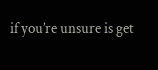if you’re unsure is get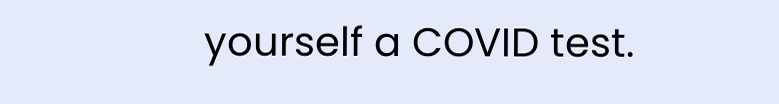yourself a COVID test.